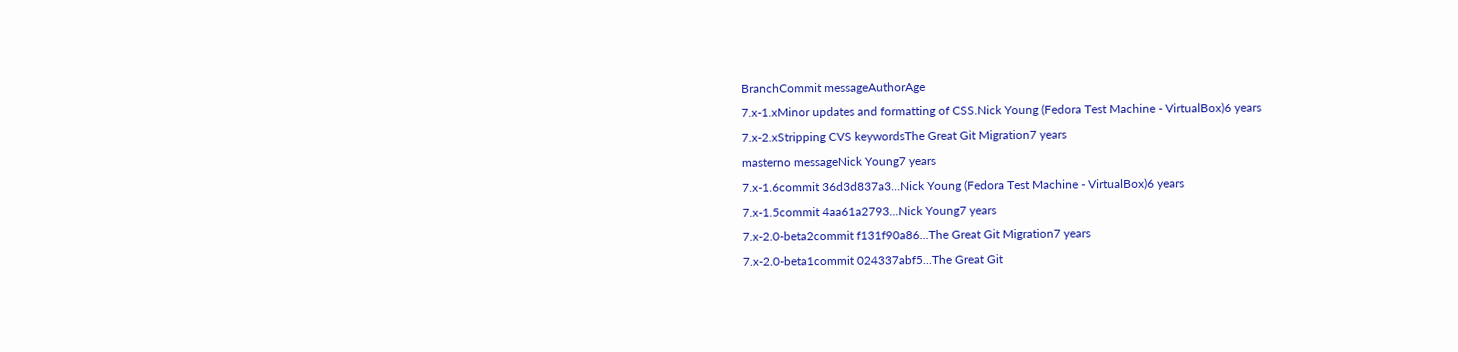BranchCommit messageAuthorAge
7.x-1.xMinor updates and formatting of CSS.Nick Young (Fedora Test Machine - VirtualBox)6 years
7.x-2.xStripping CVS keywordsThe Great Git Migration7 years
masterno messageNick Young7 years
7.x-1.6commit 36d3d837a3...Nick Young (Fedora Test Machine - VirtualBox)6 years
7.x-1.5commit 4aa61a2793...Nick Young7 years
7.x-2.0-beta2commit f131f90a86...The Great Git Migration7 years
7.x-2.0-beta1commit 024337abf5...The Great Git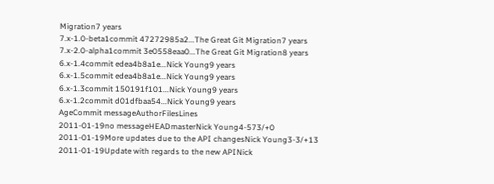Migration7 years
7.x-1.0-beta1commit 47272985a2...The Great Git Migration7 years
7.x-2.0-alpha1commit 3e0558eaa0...The Great Git Migration8 years
6.x-1.4commit edea4b8a1e...Nick Young9 years
6.x-1.5commit edea4b8a1e...Nick Young9 years
6.x-1.3commit 150191f101...Nick Young9 years
6.x-1.2commit d01dfbaa54...Nick Young9 years
AgeCommit messageAuthorFilesLines
2011-01-19no messageHEADmasterNick Young4-573/+0
2011-01-19More updates due to the API changesNick Young3-3/+13
2011-01-19Update with regards to the new APINick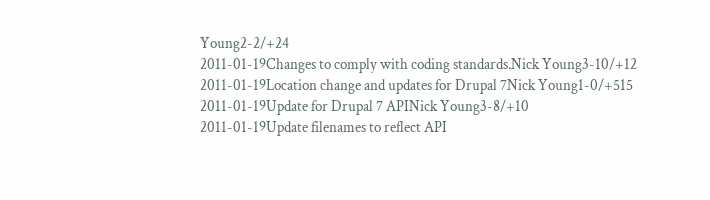Young2-2/+24
2011-01-19Changes to comply with coding standards.Nick Young3-10/+12
2011-01-19Location change and updates for Drupal 7Nick Young1-0/+515
2011-01-19Update for Drupal 7 APINick Young3-8/+10
2011-01-19Update filenames to reflect API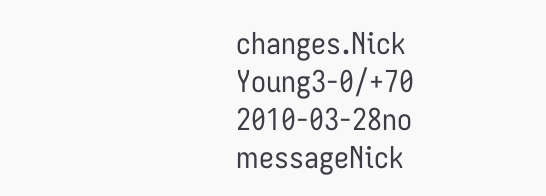changes.Nick Young3-0/+70
2010-03-28no messageNick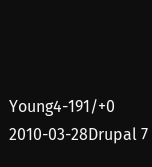Young4-191/+0
2010-03-28Drupal 7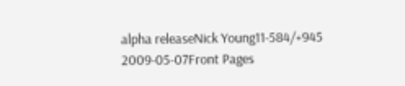alpha releaseNick Young11-584/+945
2009-05-07Front Pages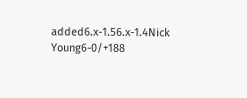added6.x-1.56.x-1.4Nick Young6-0/+188